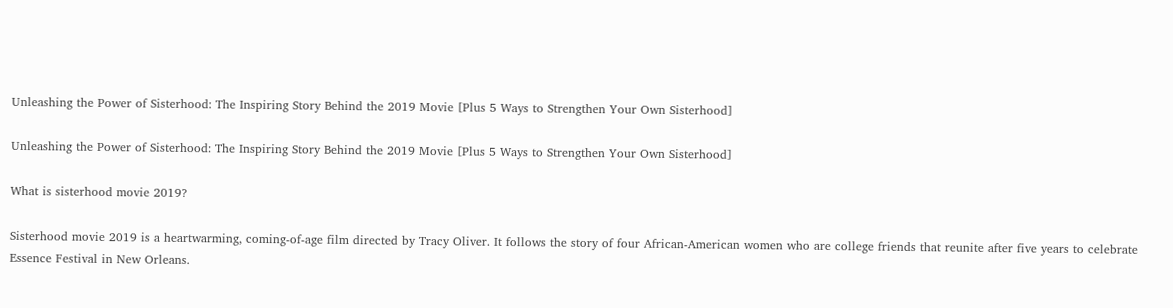Unleashing the Power of Sisterhood: The Inspiring Story Behind the 2019 Movie [Plus 5 Ways to Strengthen Your Own Sisterhood]

Unleashing the Power of Sisterhood: The Inspiring Story Behind the 2019 Movie [Plus 5 Ways to Strengthen Your Own Sisterhood]

What is sisterhood movie 2019?

Sisterhood movie 2019 is a heartwarming, coming-of-age film directed by Tracy Oliver. It follows the story of four African-American women who are college friends that reunite after five years to celebrate Essence Festival in New Orleans.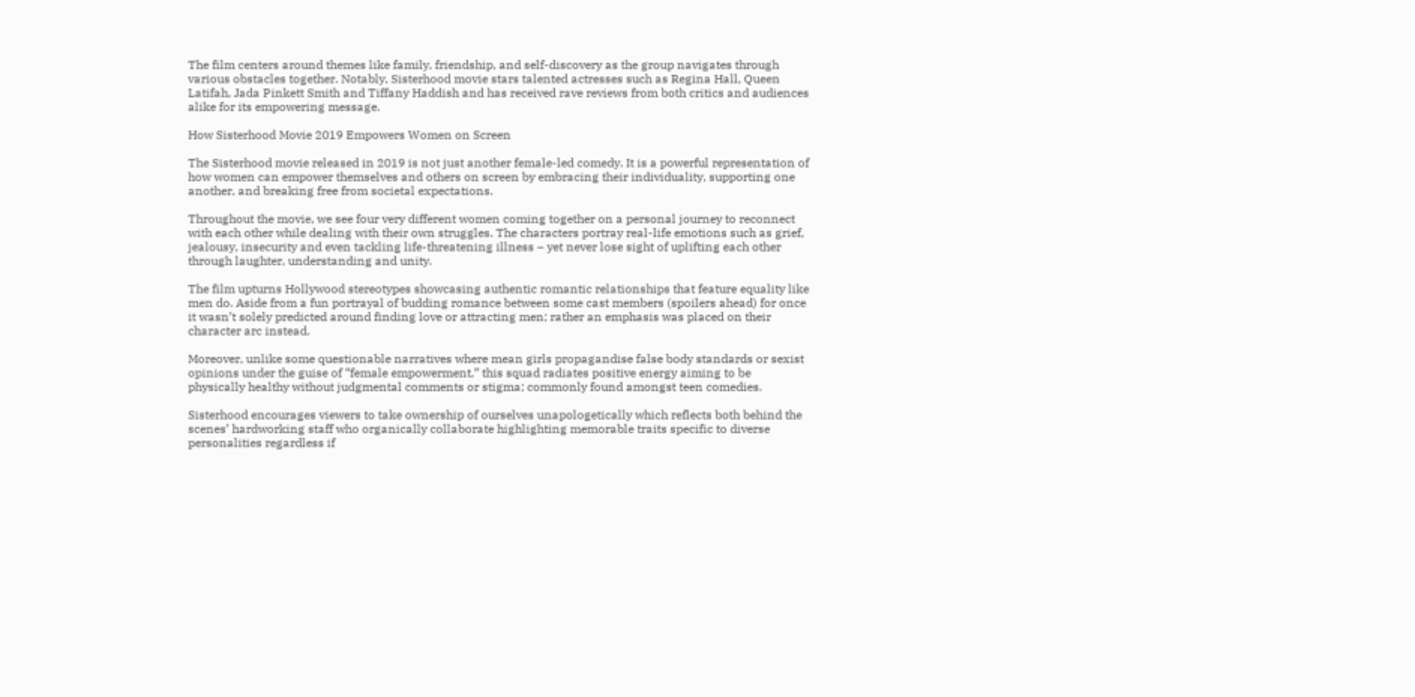The film centers around themes like family, friendship, and self-discovery as the group navigates through various obstacles together. Notably, Sisterhood movie stars talented actresses such as Regina Hall, Queen Latifah, Jada Pinkett Smith and Tiffany Haddish and has received rave reviews from both critics and audiences alike for its empowering message.

How Sisterhood Movie 2019 Empowers Women on Screen

The Sisterhood movie released in 2019 is not just another female-led comedy. It is a powerful representation of how women can empower themselves and others on screen by embracing their individuality, supporting one another, and breaking free from societal expectations.

Throughout the movie, we see four very different women coming together on a personal journey to reconnect with each other while dealing with their own struggles. The characters portray real-life emotions such as grief, jealousy, insecurity and even tackling life-threatening illness – yet never lose sight of uplifting each other through laughter, understanding and unity.

The film upturns Hollywood stereotypes showcasing authentic romantic relationships that feature equality like men do. Aside from a fun portrayal of budding romance between some cast members (spoilers ahead) for once it wasn’t solely predicted around finding love or attracting men; rather an emphasis was placed on their character arc instead.

Moreover, unlike some questionable narratives where mean girls propagandise false body standards or sexist opinions under the guise of “female empowerment,” this squad radiates positive energy aiming to be physically healthy without judgmental comments or stigma; commonly found amongst teen comedies.

Sisterhood encourages viewers to take ownership of ourselves unapologetically which reflects both behind the scenes’ hardworking staff who organically collaborate highlighting memorable traits specific to diverse personalities regardless if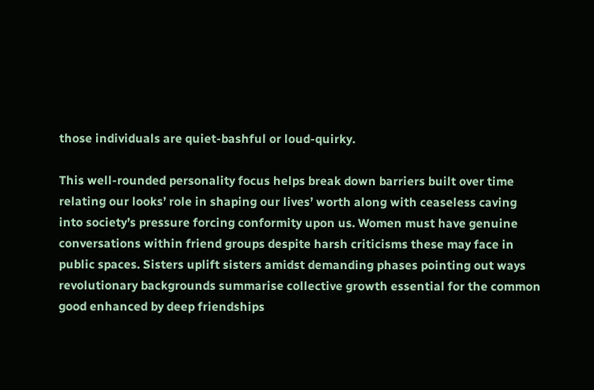those individuals are quiet-bashful or loud-quirky.

This well-rounded personality focus helps break down barriers built over time relating our looks’ role in shaping our lives’ worth along with ceaseless caving into society’s pressure forcing conformity upon us. Women must have genuine conversations within friend groups despite harsh criticisms these may face in public spaces. Sisters uplift sisters amidst demanding phases pointing out ways revolutionary backgrounds summarise collective growth essential for the common good enhanced by deep friendships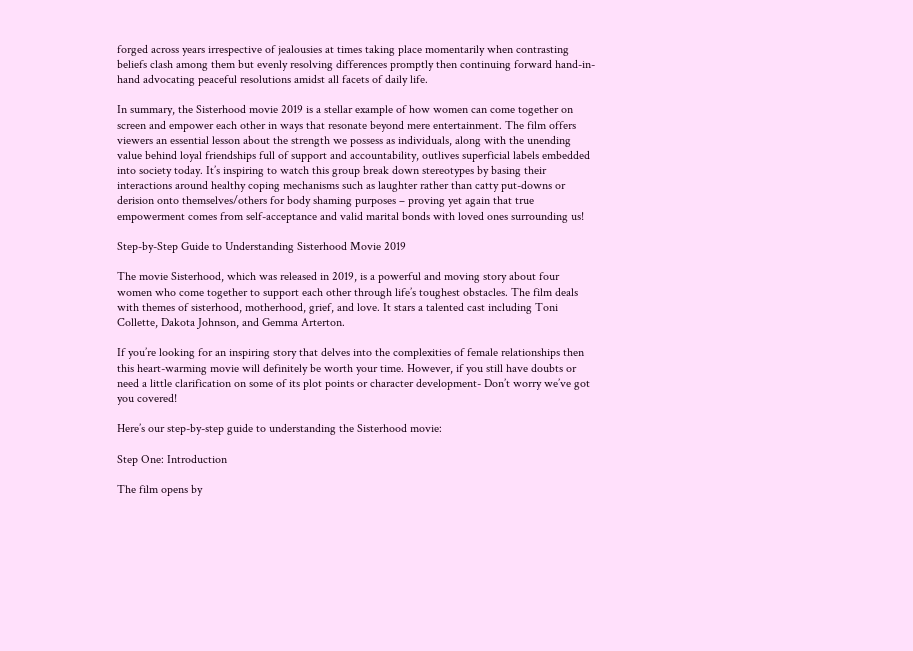forged across years irrespective of jealousies at times taking place momentarily when contrasting beliefs clash among them but evenly resolving differences promptly then continuing forward hand-in-hand advocating peaceful resolutions amidst all facets of daily life.

In summary, the Sisterhood movie 2019 is a stellar example of how women can come together on screen and empower each other in ways that resonate beyond mere entertainment. The film offers viewers an essential lesson about the strength we possess as individuals, along with the unending value behind loyal friendships full of support and accountability, outlives superficial labels embedded into society today. It’s inspiring to watch this group break down stereotypes by basing their interactions around healthy coping mechanisms such as laughter rather than catty put-downs or derision onto themselves/others for body shaming purposes – proving yet again that true empowerment comes from self-acceptance and valid marital bonds with loved ones surrounding us!

Step-by-Step Guide to Understanding Sisterhood Movie 2019

The movie Sisterhood, which was released in 2019, is a powerful and moving story about four women who come together to support each other through life’s toughest obstacles. The film deals with themes of sisterhood, motherhood, grief, and love. It stars a talented cast including Toni Collette, Dakota Johnson, and Gemma Arterton.

If you’re looking for an inspiring story that delves into the complexities of female relationships then this heart-warming movie will definitely be worth your time. However, if you still have doubts or need a little clarification on some of its plot points or character development- Don’t worry we’ve got you covered!

Here’s our step-by-step guide to understanding the Sisterhood movie:

Step One: Introduction

The film opens by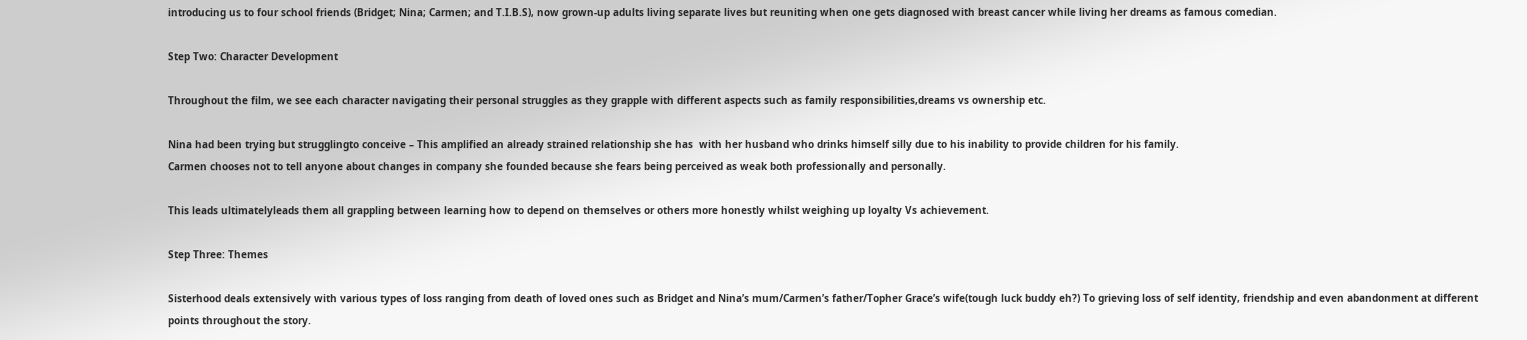introducing us to four school friends (Bridget; Nina; Carmen; and T.I.B.S), now grown-up adults living separate lives but reuniting when one gets diagnosed with breast cancer while living her dreams as famous comedian.

Step Two: Character Development

Throughout the film, we see each character navigating their personal struggles as they grapple with different aspects such as family responsibilities,dreams vs ownership etc.

Nina had been trying but strugglingto conceive – This amplified an already strained relationship she has  with her husband who drinks himself silly due to his inability to provide children for his family.
Carmen chooses not to tell anyone about changes in company she founded because she fears being perceived as weak both professionally and personally.

This leads ultimatelyleads them all grappling between learning how to depend on themselves or others more honestly whilst weighing up loyalty Vs achievement.

Step Three: Themes

Sisterhood deals extensively with various types of loss ranging from death of loved ones such as Bridget and Nina’s mum/Carmen’s father/Topher Grace’s wife(tough luck buddy eh?) To grieving loss of self identity, friendship and even abandonment at different points throughout the story.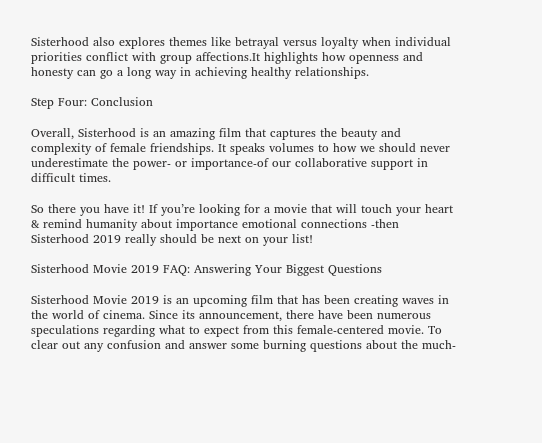Sisterhood also explores themes like betrayal versus loyalty when individual priorities conflict with group affections.It highlights how openness and honesty can go a long way in achieving healthy relationships.

Step Four: Conclusion

Overall, Sisterhood is an amazing film that captures the beauty and complexity of female friendships. It speaks volumes to how we should never underestimate the power- or importance-of our collaborative support in difficult times.

So there you have it! If you’re looking for a movie that will touch your heart & remind humanity about importance emotional connections -then Sisterhood 2019 really should be next on your list!

Sisterhood Movie 2019 FAQ: Answering Your Biggest Questions

Sisterhood Movie 2019 is an upcoming film that has been creating waves in the world of cinema. Since its announcement, there have been numerous speculations regarding what to expect from this female-centered movie. To clear out any confusion and answer some burning questions about the much-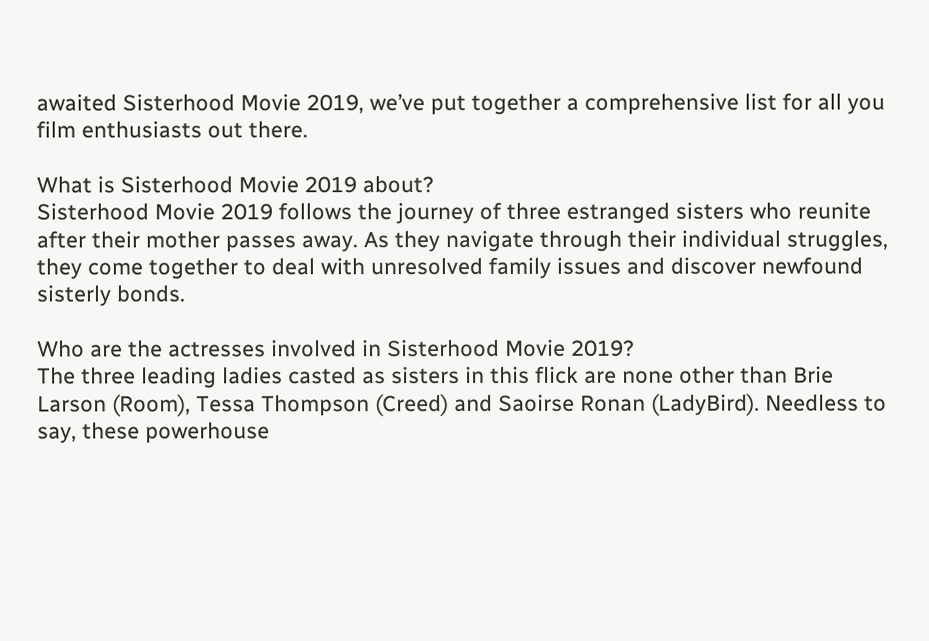awaited Sisterhood Movie 2019, we’ve put together a comprehensive list for all you film enthusiasts out there.

What is Sisterhood Movie 2019 about?
Sisterhood Movie 2019 follows the journey of three estranged sisters who reunite after their mother passes away. As they navigate through their individual struggles, they come together to deal with unresolved family issues and discover newfound sisterly bonds.

Who are the actresses involved in Sisterhood Movie 2019?
The three leading ladies casted as sisters in this flick are none other than Brie Larson (Room), Tessa Thompson (Creed) and Saoirse Ronan (LadyBird). Needless to say, these powerhouse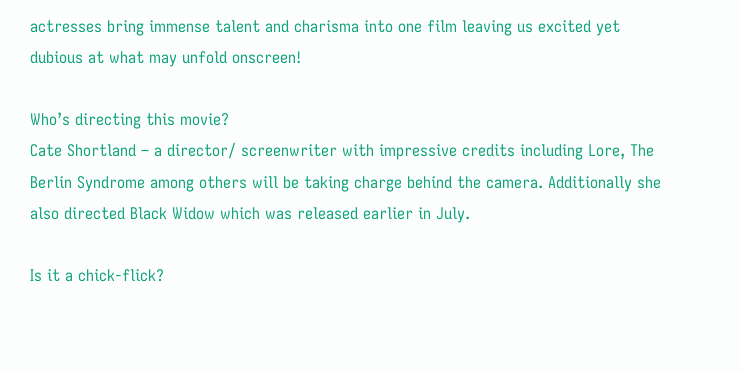actresses bring immense talent and charisma into one film leaving us excited yet dubious at what may unfold onscreen!

Who’s directing this movie?
Cate Shortland – a director/ screenwriter with impressive credits including Lore, The Berlin Syndrome among others will be taking charge behind the camera. Additionally she also directed Black Widow which was released earlier in July.

Is it a chick-flick?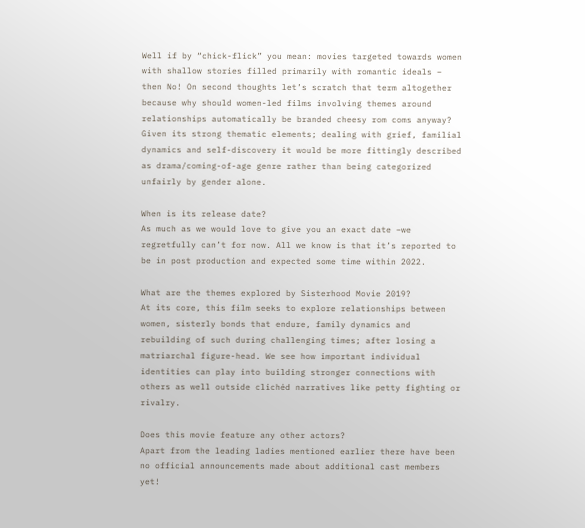Well if by “chick-flick” you mean: movies targeted towards women with shallow stories filled primarily with romantic ideals – then No! On second thoughts let’s scratch that term altogether because why should women-led films involving themes around relationships automatically be branded cheesy rom coms anyway? Given its strong thematic elements; dealing with grief, familial dynamics and self-discovery it would be more fittingly described as drama/coming-of-age genre rather than being categorized unfairly by gender alone.

When is its release date?
As much as we would love to give you an exact date –we regretfully can’t for now. All we know is that it’s reported to be in post production and expected some time within 2022.

What are the themes explored by Sisterhood Movie 2019?
At its core, this film seeks to explore relationships between women, sisterly bonds that endure, family dynamics and rebuilding of such during challenging times; after losing a matriarchal figure-head. We see how important individual identities can play into building stronger connections with others as well outside clichéd narratives like petty fighting or rivalry.

Does this movie feature any other actors?
Apart from the leading ladies mentioned earlier there have been no official announcements made about additional cast members yet!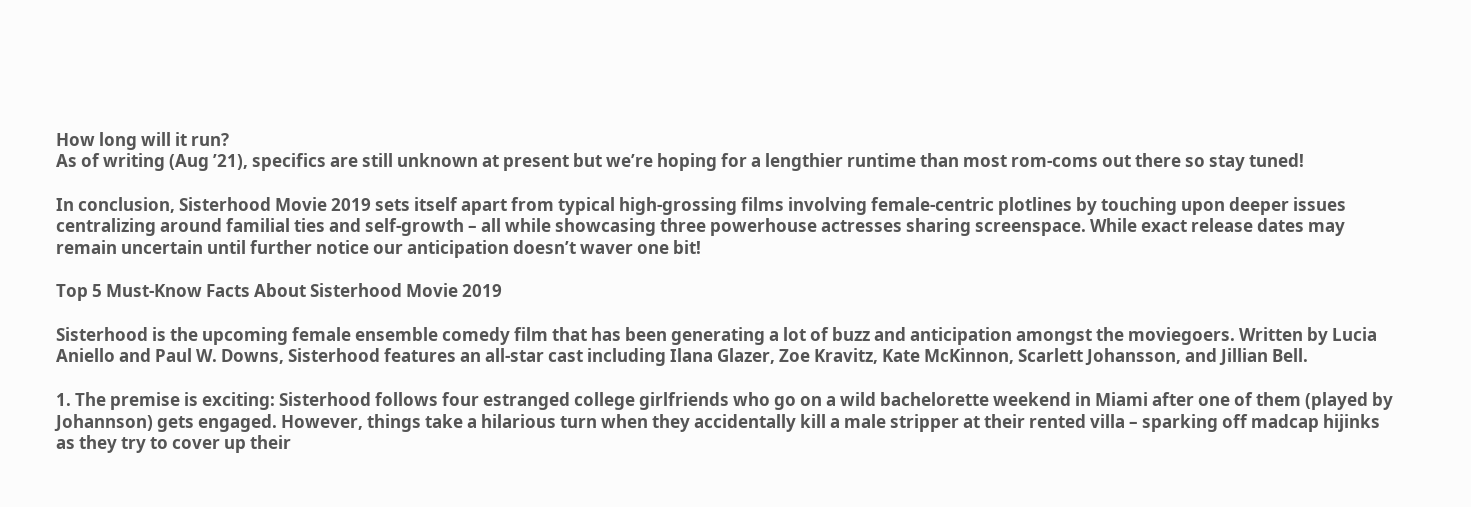How long will it run?
As of writing (Aug ’21), specifics are still unknown at present but we’re hoping for a lengthier runtime than most rom-coms out there so stay tuned!

In conclusion, Sisterhood Movie 2019 sets itself apart from typical high-grossing films involving female-centric plotlines by touching upon deeper issues centralizing around familial ties and self-growth – all while showcasing three powerhouse actresses sharing screenspace. While exact release dates may remain uncertain until further notice our anticipation doesn’t waver one bit!

Top 5 Must-Know Facts About Sisterhood Movie 2019

Sisterhood is the upcoming female ensemble comedy film that has been generating a lot of buzz and anticipation amongst the moviegoers. Written by Lucia Aniello and Paul W. Downs, Sisterhood features an all-star cast including Ilana Glazer, Zoe Kravitz, Kate McKinnon, Scarlett Johansson, and Jillian Bell.

1. The premise is exciting: Sisterhood follows four estranged college girlfriends who go on a wild bachelorette weekend in Miami after one of them (played by Johannson) gets engaged. However, things take a hilarious turn when they accidentally kill a male stripper at their rented villa – sparking off madcap hijinks as they try to cover up their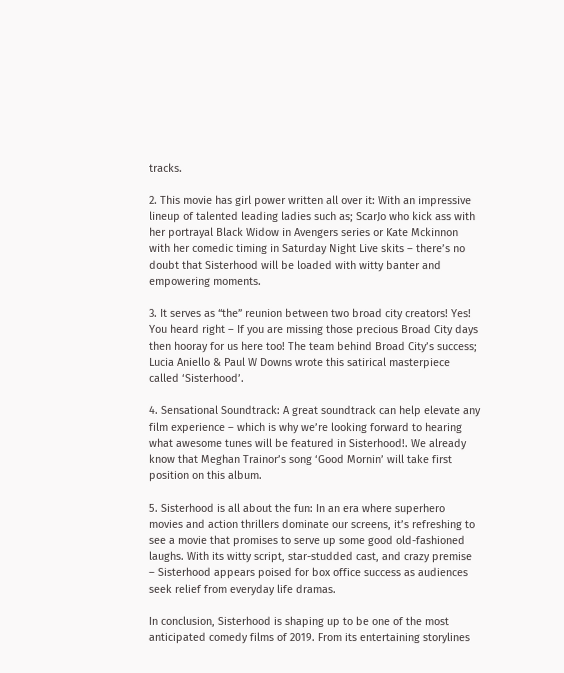tracks.

2. This movie has girl power written all over it: With an impressive lineup of talented leading ladies such as; ScarJo who kick ass with her portrayal Black Widow in Avengers series or Kate Mckinnon with her comedic timing in Saturday Night Live skits – there’s no doubt that Sisterhood will be loaded with witty banter and empowering moments.

3. It serves as “the” reunion between two broad city creators! Yes! You heard right – If you are missing those precious Broad City days then hooray for us here too! The team behind Broad City’s success; Lucia Aniello & Paul W Downs wrote this satirical masterpiece called ‘Sisterhood’.

4. Sensational Soundtrack: A great soundtrack can help elevate any film experience – which is why we’re looking forward to hearing what awesome tunes will be featured in Sisterhood!. We already know that Meghan Trainor’s song ‘Good Mornin’ will take first position on this album.

5. Sisterhood is all about the fun: In an era where superhero movies and action thrillers dominate our screens, it’s refreshing to see a movie that promises to serve up some good old-fashioned laughs. With its witty script, star-studded cast, and crazy premise – Sisterhood appears poised for box office success as audiences seek relief from everyday life dramas.

In conclusion, Sisterhood is shaping up to be one of the most anticipated comedy films of 2019. From its entertaining storylines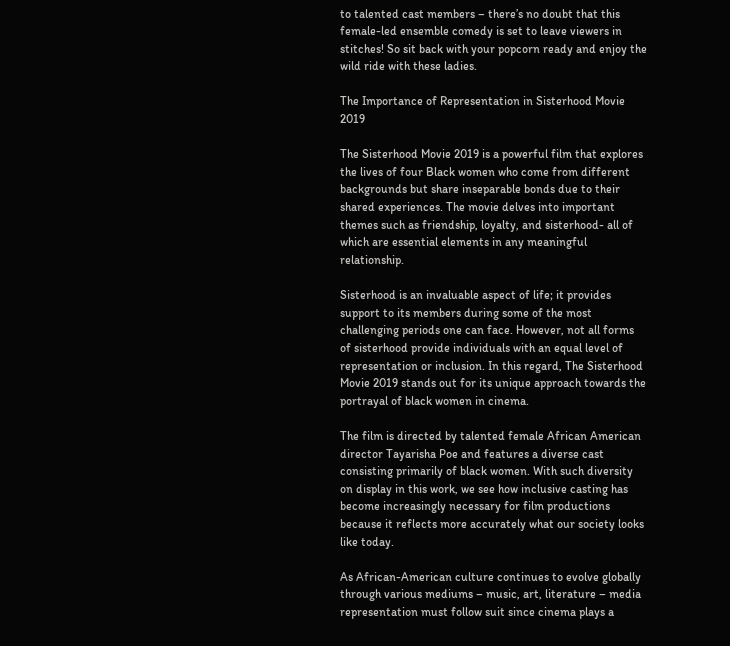to talented cast members – there’s no doubt that this female-led ensemble comedy is set to leave viewers in stitches! So sit back with your popcorn ready and enjoy the wild ride with these ladies.

The Importance of Representation in Sisterhood Movie 2019

The Sisterhood Movie 2019 is a powerful film that explores the lives of four Black women who come from different backgrounds but share inseparable bonds due to their shared experiences. The movie delves into important themes such as friendship, loyalty, and sisterhood- all of which are essential elements in any meaningful relationship.

Sisterhood is an invaluable aspect of life; it provides support to its members during some of the most challenging periods one can face. However, not all forms of sisterhood provide individuals with an equal level of representation or inclusion. In this regard, The Sisterhood Movie 2019 stands out for its unique approach towards the portrayal of black women in cinema.

The film is directed by talented female African American director Tayarisha Poe and features a diverse cast consisting primarily of black women. With such diversity on display in this work, we see how inclusive casting has become increasingly necessary for film productions because it reflects more accurately what our society looks like today.

As African-American culture continues to evolve globally through various mediums – music, art, literature – media representation must follow suit since cinema plays a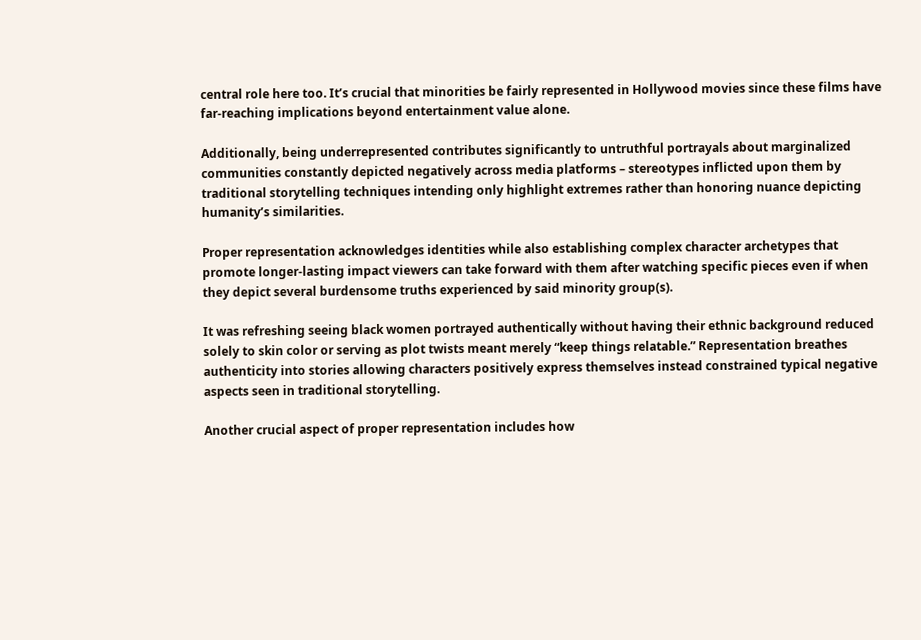central role here too. It’s crucial that minorities be fairly represented in Hollywood movies since these films have far-reaching implications beyond entertainment value alone.

Additionally, being underrepresented contributes significantly to untruthful portrayals about marginalized communities constantly depicted negatively across media platforms – stereotypes inflicted upon them by traditional storytelling techniques intending only highlight extremes rather than honoring nuance depicting humanity’s similarities.

Proper representation acknowledges identities while also establishing complex character archetypes that promote longer-lasting impact viewers can take forward with them after watching specific pieces even if when they depict several burdensome truths experienced by said minority group(s).

It was refreshing seeing black women portrayed authentically without having their ethnic background reduced solely to skin color or serving as plot twists meant merely “keep things relatable.” Representation breathes authenticity into stories allowing characters positively express themselves instead constrained typical negative aspects seen in traditional storytelling.

Another crucial aspect of proper representation includes how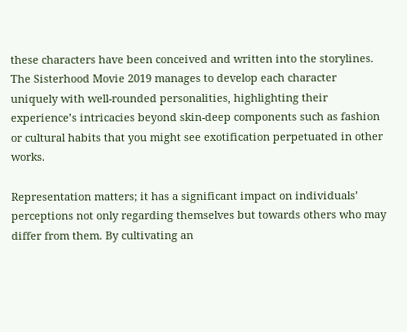these characters have been conceived and written into the storylines. The Sisterhood Movie 2019 manages to develop each character uniquely with well-rounded personalities, highlighting their experience’s intricacies beyond skin-deep components such as fashion or cultural habits that you might see exotification perpetuated in other works.

Representation matters; it has a significant impact on individuals’ perceptions not only regarding themselves but towards others who may differ from them. By cultivating an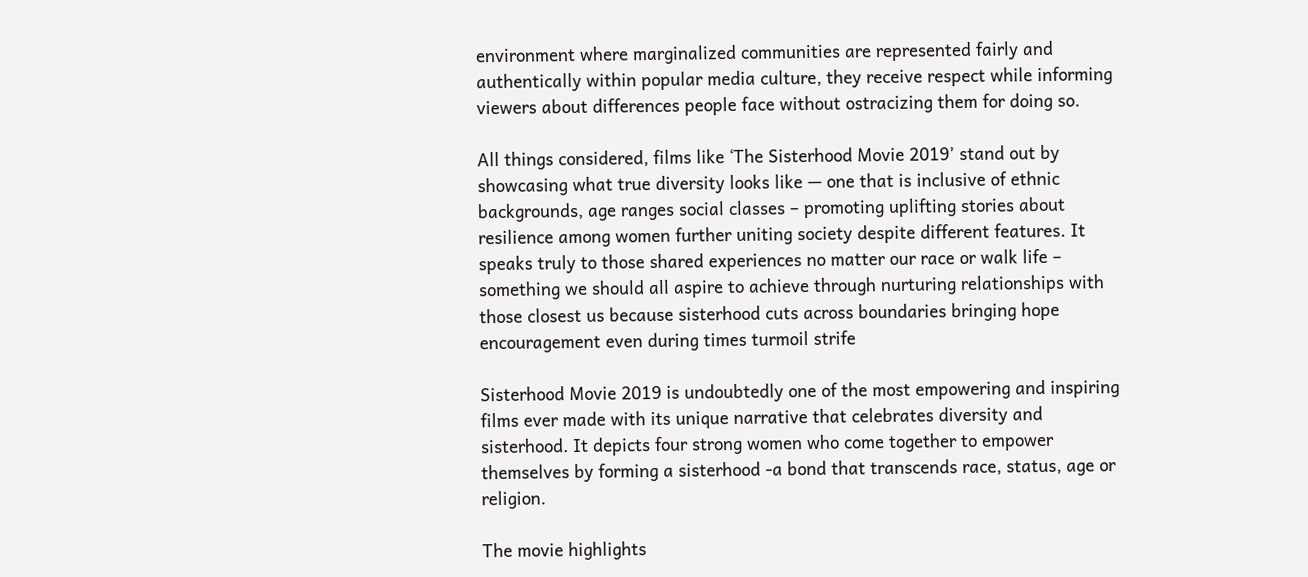environment where marginalized communities are represented fairly and authentically within popular media culture, they receive respect while informing viewers about differences people face without ostracizing them for doing so.

All things considered, films like ‘The Sisterhood Movie 2019’ stand out by showcasing what true diversity looks like — one that is inclusive of ethnic backgrounds, age ranges social classes – promoting uplifting stories about resilience among women further uniting society despite different features. It speaks truly to those shared experiences no matter our race or walk life – something we should all aspire to achieve through nurturing relationships with those closest us because sisterhood cuts across boundaries bringing hope encouragement even during times turmoil strife

Sisterhood Movie 2019 is undoubtedly one of the most empowering and inspiring films ever made with its unique narrative that celebrates diversity and sisterhood. It depicts four strong women who come together to empower themselves by forming a sisterhood -a bond that transcends race, status, age or religion.

The movie highlights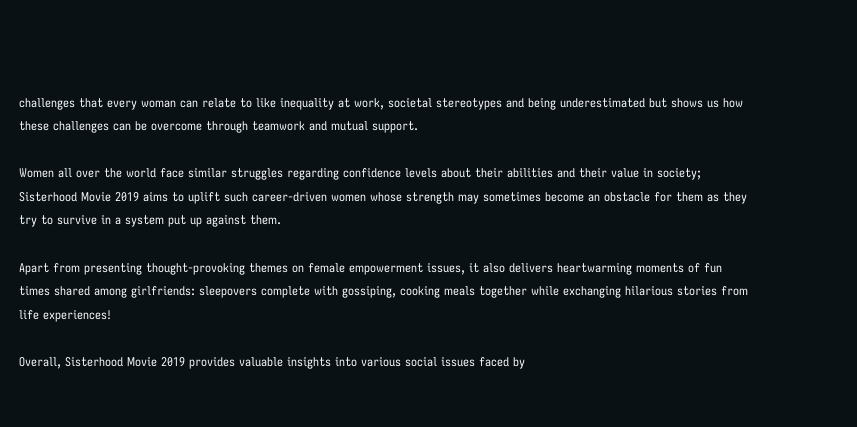challenges that every woman can relate to like inequality at work, societal stereotypes and being underestimated but shows us how these challenges can be overcome through teamwork and mutual support.

Women all over the world face similar struggles regarding confidence levels about their abilities and their value in society; Sisterhood Movie 2019 aims to uplift such career-driven women whose strength may sometimes become an obstacle for them as they try to survive in a system put up against them.

Apart from presenting thought-provoking themes on female empowerment issues, it also delivers heartwarming moments of fun times shared among girlfriends: sleepovers complete with gossiping, cooking meals together while exchanging hilarious stories from life experiences!

Overall, Sisterhood Movie 2019 provides valuable insights into various social issues faced by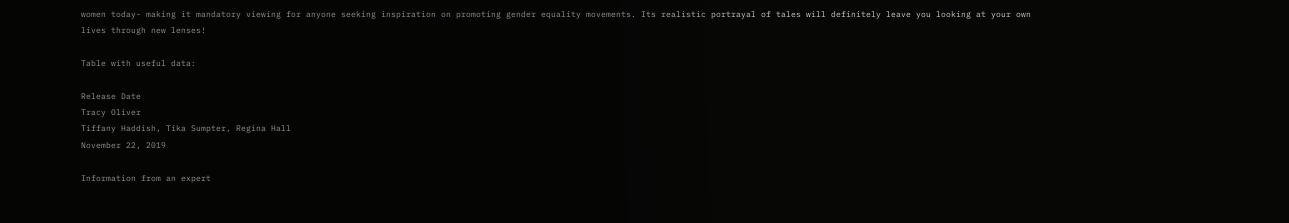women today- making it mandatory viewing for anyone seeking inspiration on promoting gender equality movements. Its realistic portrayal of tales will definitely leave you looking at your own lives through new lenses!

Table with useful data:

Release Date
Tracy Oliver
Tiffany Haddish, Tika Sumpter, Regina Hall
November 22, 2019

Information from an expert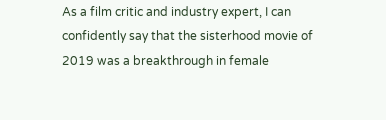As a film critic and industry expert, I can confidently say that the sisterhood movie of 2019 was a breakthrough in female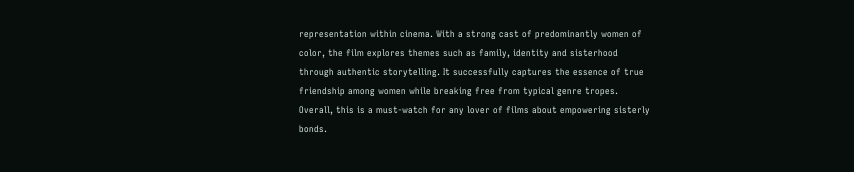representation within cinema. With a strong cast of predominantly women of color, the film explores themes such as family, identity and sisterhood through authentic storytelling. It successfully captures the essence of true friendship among women while breaking free from typical genre tropes. Overall, this is a must-watch for any lover of films about empowering sisterly bonds.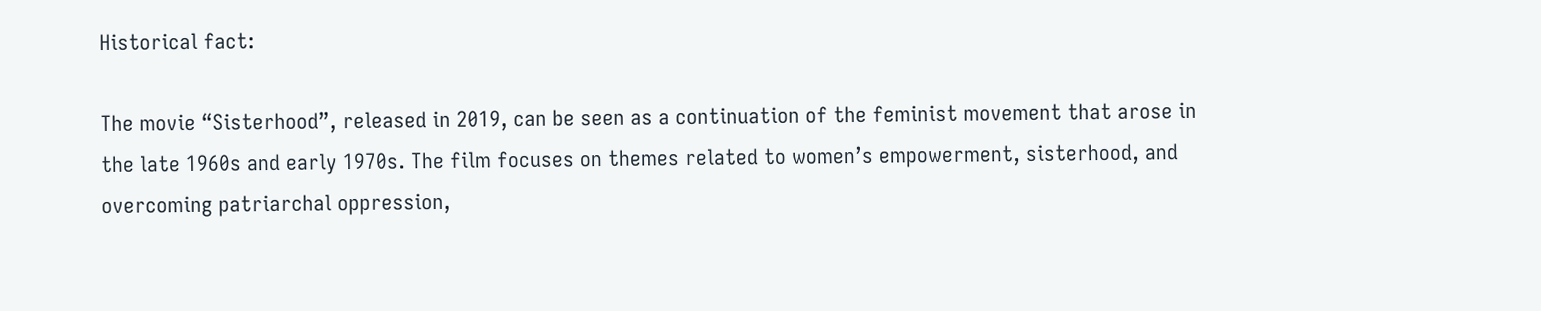Historical fact:

The movie “Sisterhood”, released in 2019, can be seen as a continuation of the feminist movement that arose in the late 1960s and early 1970s. The film focuses on themes related to women’s empowerment, sisterhood, and overcoming patriarchal oppression,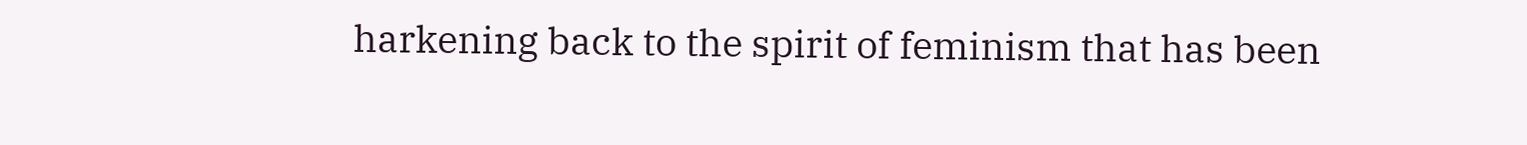harkening back to the spirit of feminism that has been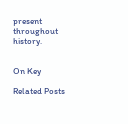present throughout history.


On Key

Related Posts